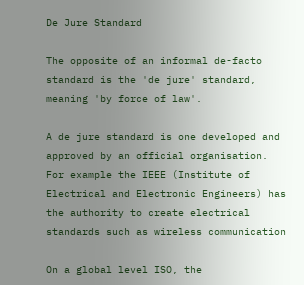De Jure Standard

The opposite of an informal de-facto standard is the 'de jure' standard, meaning 'by force of law'.

A de jure standard is one developed and approved by an official organisation. For example the IEEE (Institute of Electrical and Electronic Engineers) has the authority to create electrical standards such as wireless communication

On a global level ISO, the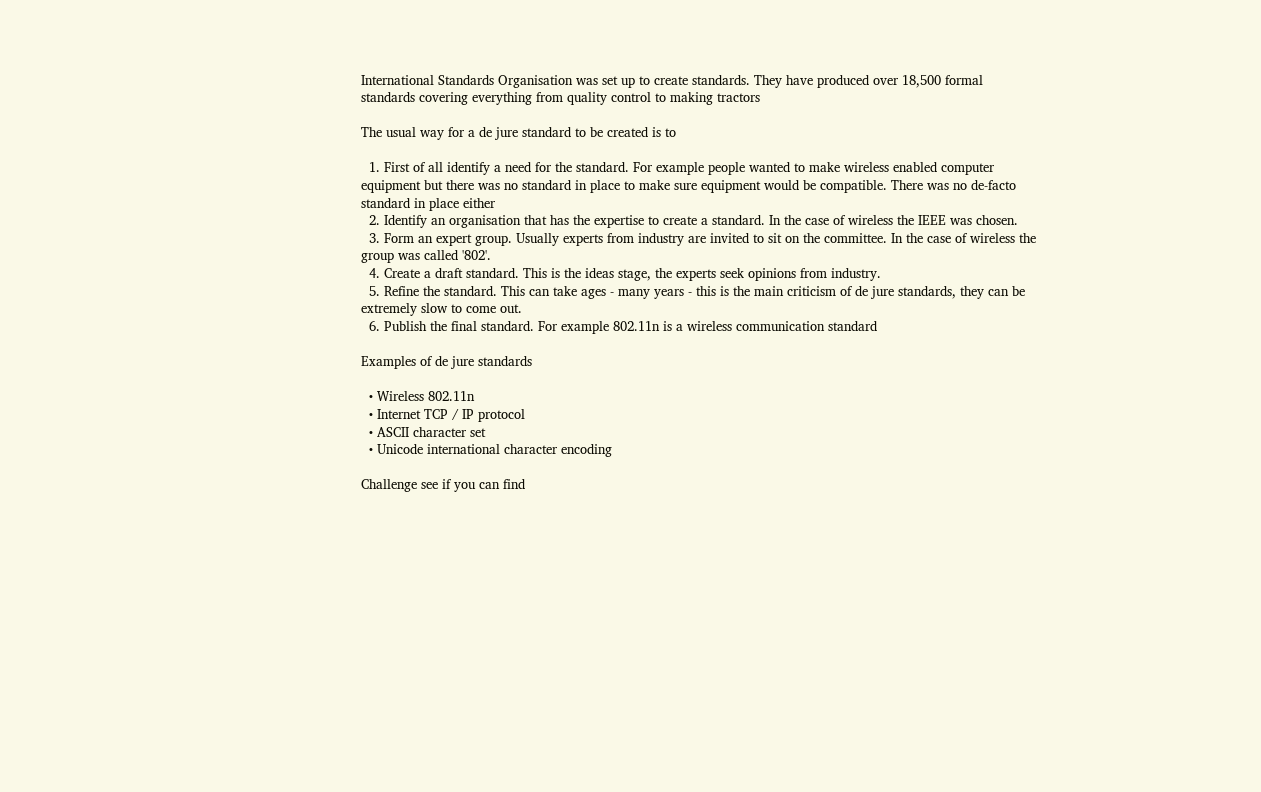International Standards Organisation was set up to create standards. They have produced over 18,500 formal standards covering everything from quality control to making tractors

The usual way for a de jure standard to be created is to

  1. First of all identify a need for the standard. For example people wanted to make wireless enabled computer equipment but there was no standard in place to make sure equipment would be compatible. There was no de-facto standard in place either
  2. Identify an organisation that has the expertise to create a standard. In the case of wireless the IEEE was chosen.
  3. Form an expert group. Usually experts from industry are invited to sit on the committee. In the case of wireless the group was called '802'.
  4. Create a draft standard. This is the ideas stage, the experts seek opinions from industry.
  5. Refine the standard. This can take ages - many years - this is the main criticism of de jure standards, they can be extremely slow to come out.
  6. Publish the final standard. For example 802.11n is a wireless communication standard

Examples of de jure standards

  • Wireless 802.11n
  • Internet TCP / IP protocol
  • ASCII character set
  • Unicode international character encoding

Challenge see if you can find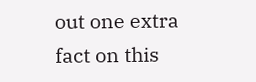out one extra fact on this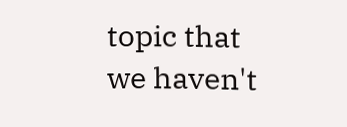topic that we haven't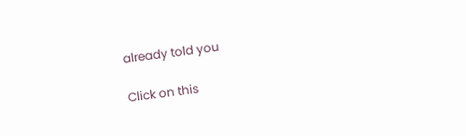already told you

Click on this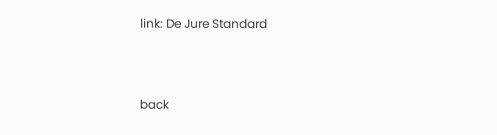link: De Jure Standard



back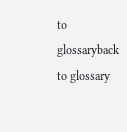to glossaryback to glossary